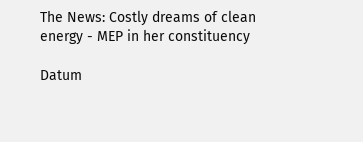The News: Costly dreams of clean energy - MEP in her constituency

Datum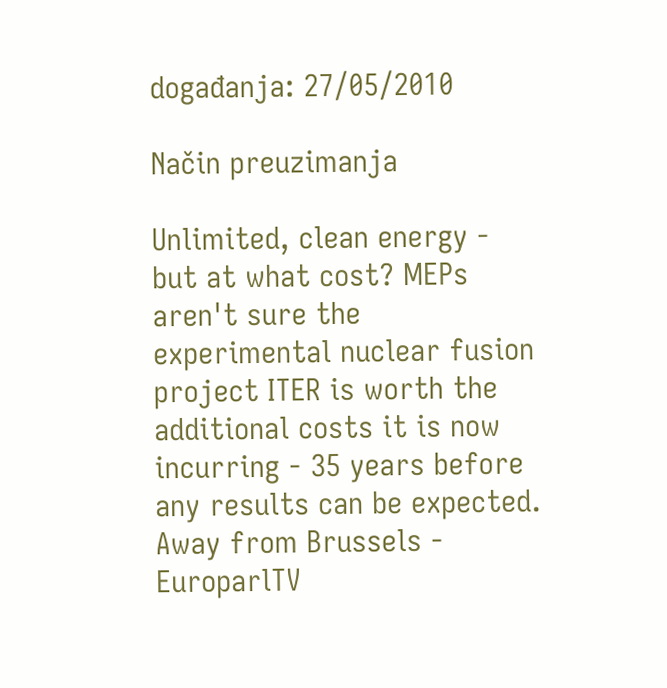događanja: 27/05/2010

Način preuzimanja

Unlimited, clean energy - but at what cost? MEPs aren't sure the experimental nuclear fusion project ITER is worth the additional costs it is now incurring - 35 years before any results can be expected. Away from Brussels - EuroparlTV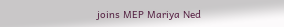joins MEP Mariya Ned